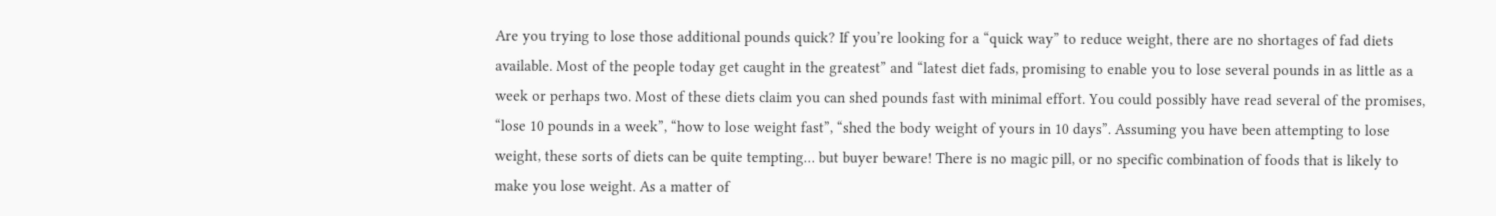Are you trying to lose those additional pounds quick? If you’re looking for a “quick way” to reduce weight, there are no shortages of fad diets available. Most of the people today get caught in the greatest” and “latest diet fads, promising to enable you to lose several pounds in as little as a week or perhaps two. Most of these diets claim you can shed pounds fast with minimal effort. You could possibly have read several of the promises, “lose 10 pounds in a week”, “how to lose weight fast”, “shed the body weight of yours in 10 days”. Assuming you have been attempting to lose weight, these sorts of diets can be quite tempting… but buyer beware! There is no magic pill, or no specific combination of foods that is likely to make you lose weight. As a matter of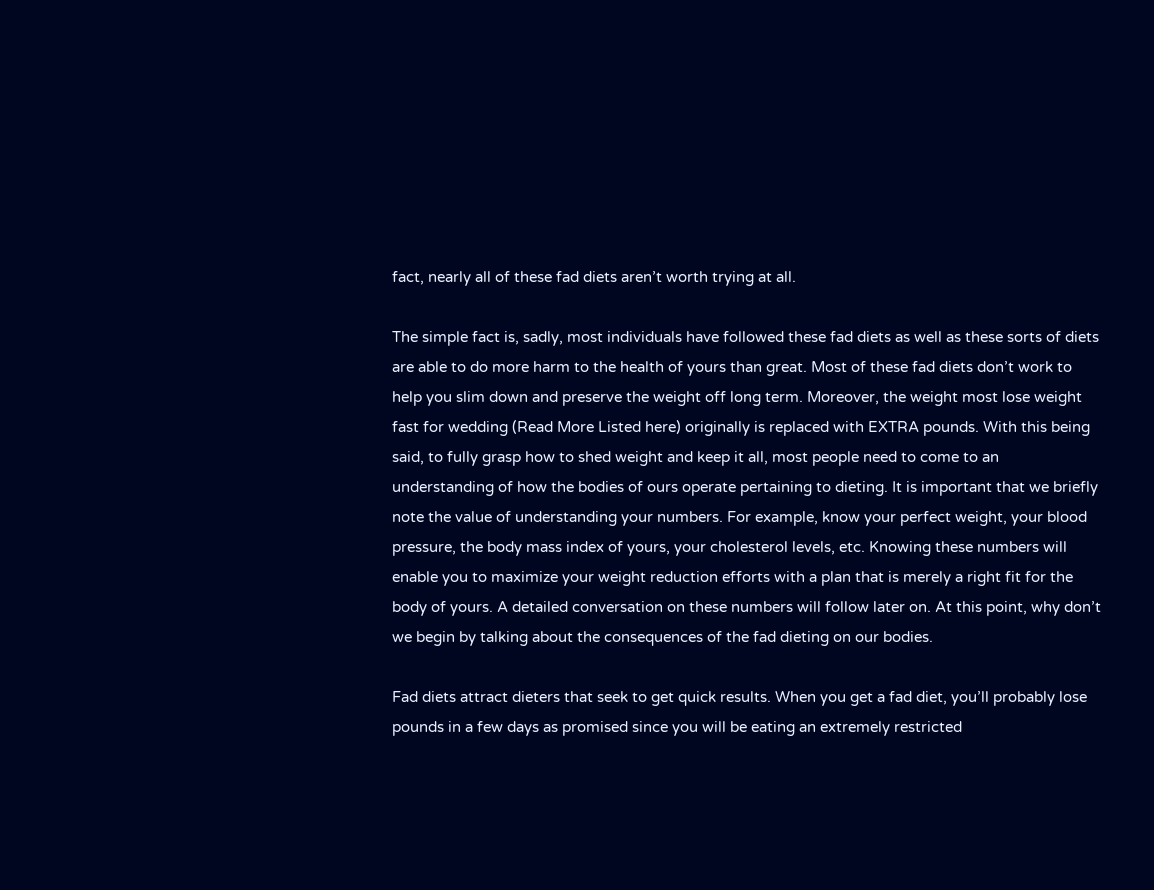fact, nearly all of these fad diets aren’t worth trying at all.

The simple fact is, sadly, most individuals have followed these fad diets as well as these sorts of diets are able to do more harm to the health of yours than great. Most of these fad diets don’t work to help you slim down and preserve the weight off long term. Moreover, the weight most lose weight fast for wedding (Read More Listed here) originally is replaced with EXTRA pounds. With this being said, to fully grasp how to shed weight and keep it all, most people need to come to an understanding of how the bodies of ours operate pertaining to dieting. It is important that we briefly note the value of understanding your numbers. For example, know your perfect weight, your blood pressure, the body mass index of yours, your cholesterol levels, etc. Knowing these numbers will enable you to maximize your weight reduction efforts with a plan that is merely a right fit for the body of yours. A detailed conversation on these numbers will follow later on. At this point, why don’t we begin by talking about the consequences of the fad dieting on our bodies.

Fad diets attract dieters that seek to get quick results. When you get a fad diet, you’ll probably lose pounds in a few days as promised since you will be eating an extremely restricted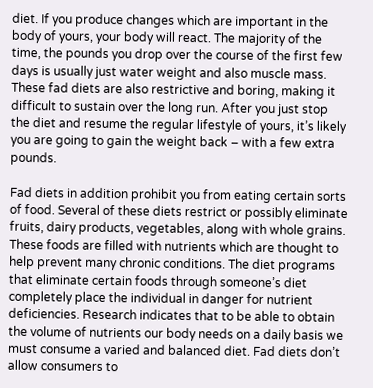diet. If you produce changes which are important in the body of yours, your body will react. The majority of the time, the pounds you drop over the course of the first few days is usually just water weight and also muscle mass. These fad diets are also restrictive and boring, making it difficult to sustain over the long run. After you just stop the diet and resume the regular lifestyle of yours, it’s likely you are going to gain the weight back – with a few extra pounds.

Fad diets in addition prohibit you from eating certain sorts of food. Several of these diets restrict or possibly eliminate fruits, dairy products, vegetables, along with whole grains. These foods are filled with nutrients which are thought to help prevent many chronic conditions. The diet programs that eliminate certain foods through someone’s diet completely place the individual in danger for nutrient deficiencies. Research indicates that to be able to obtain the volume of nutrients our body needs on a daily basis we must consume a varied and balanced diet. Fad diets don’t allow consumers to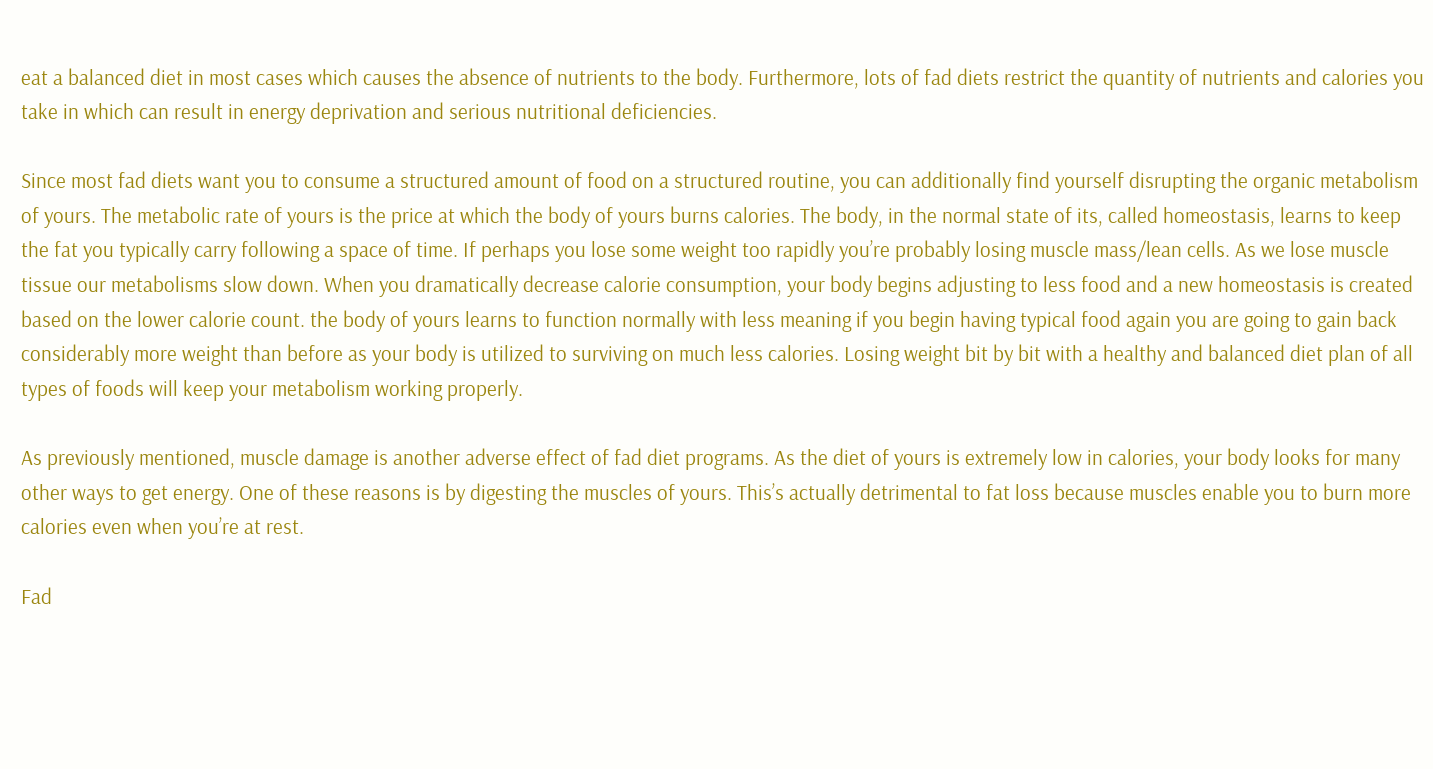eat a balanced diet in most cases which causes the absence of nutrients to the body. Furthermore, lots of fad diets restrict the quantity of nutrients and calories you take in which can result in energy deprivation and serious nutritional deficiencies.

Since most fad diets want you to consume a structured amount of food on a structured routine, you can additionally find yourself disrupting the organic metabolism of yours. The metabolic rate of yours is the price at which the body of yours burns calories. The body, in the normal state of its, called homeostasis, learns to keep the fat you typically carry following a space of time. If perhaps you lose some weight too rapidly you’re probably losing muscle mass/lean cells. As we lose muscle tissue our metabolisms slow down. When you dramatically decrease calorie consumption, your body begins adjusting to less food and a new homeostasis is created based on the lower calorie count. the body of yours learns to function normally with less meaning if you begin having typical food again you are going to gain back considerably more weight than before as your body is utilized to surviving on much less calories. Losing weight bit by bit with a healthy and balanced diet plan of all types of foods will keep your metabolism working properly.

As previously mentioned, muscle damage is another adverse effect of fad diet programs. As the diet of yours is extremely low in calories, your body looks for many other ways to get energy. One of these reasons is by digesting the muscles of yours. This’s actually detrimental to fat loss because muscles enable you to burn more calories even when you’re at rest.

Fad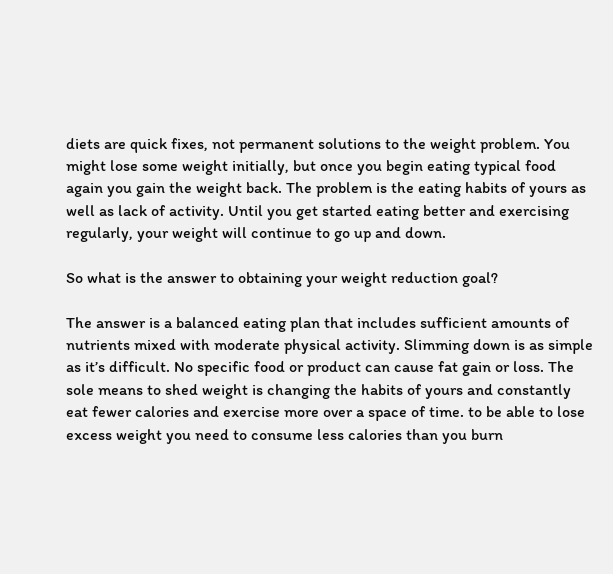diets are quick fixes, not permanent solutions to the weight problem. You might lose some weight initially, but once you begin eating typical food again you gain the weight back. The problem is the eating habits of yours as well as lack of activity. Until you get started eating better and exercising regularly, your weight will continue to go up and down.

So what is the answer to obtaining your weight reduction goal?

The answer is a balanced eating plan that includes sufficient amounts of nutrients mixed with moderate physical activity. Slimming down is as simple as it’s difficult. No specific food or product can cause fat gain or loss. The sole means to shed weight is changing the habits of yours and constantly eat fewer calories and exercise more over a space of time. to be able to lose excess weight you need to consume less calories than you burn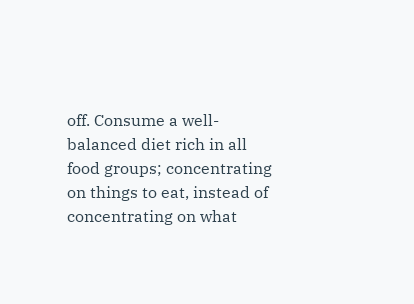off. Consume a well-balanced diet rich in all food groups; concentrating on things to eat, instead of concentrating on what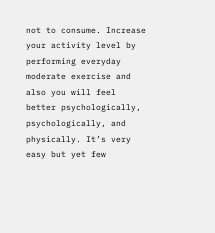not to consume. Increase your activity level by performing everyday moderate exercise and also you will feel better psychologically, psychologically, and physically. It’s very easy but yet few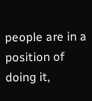people are in a position of doing it,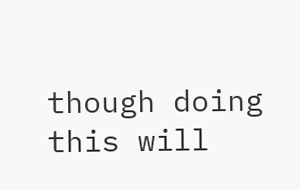though doing this will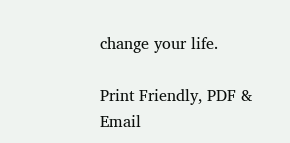change your life.

Print Friendly, PDF & Email